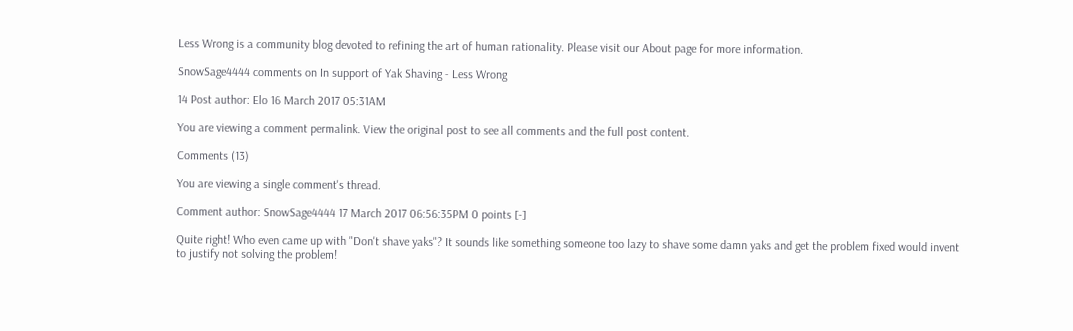Less Wrong is a community blog devoted to refining the art of human rationality. Please visit our About page for more information.

SnowSage4444 comments on In support of Yak Shaving - Less Wrong

14 Post author: Elo 16 March 2017 05:31AM

You are viewing a comment permalink. View the original post to see all comments and the full post content.

Comments (13)

You are viewing a single comment's thread.

Comment author: SnowSage4444 17 March 2017 06:56:35PM 0 points [-]

Quite right! Who even came up with "Don't shave yaks"? It sounds like something someone too lazy to shave some damn yaks and get the problem fixed would invent to justify not solving the problem!